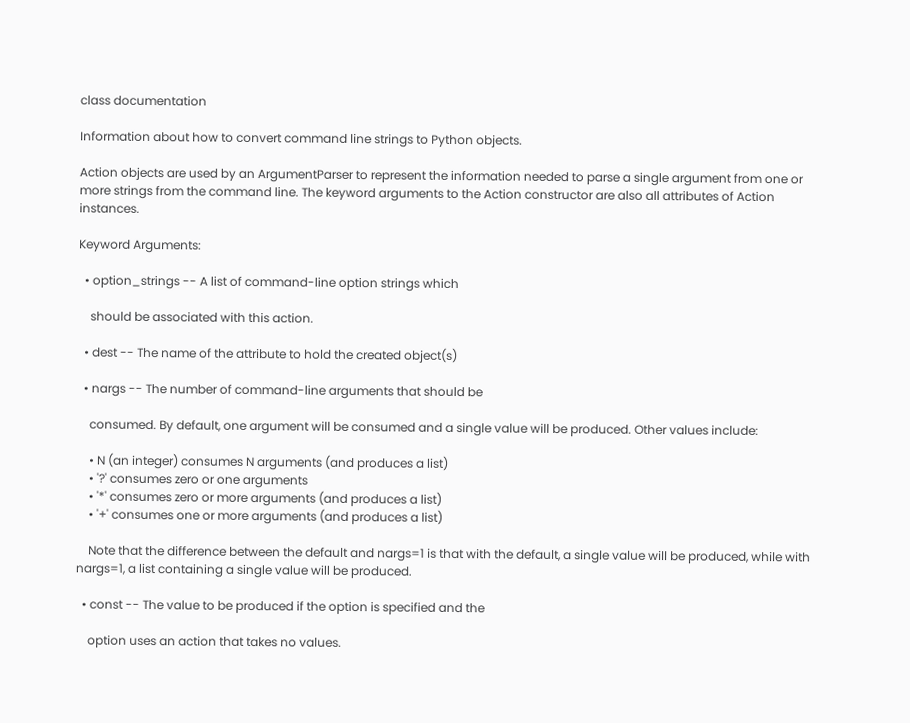class documentation

Information about how to convert command line strings to Python objects.

Action objects are used by an ArgumentParser to represent the information needed to parse a single argument from one or more strings from the command line. The keyword arguments to the Action constructor are also all attributes of Action instances.

Keyword Arguments:

  • option_strings -- A list of command-line option strings which

    should be associated with this action.

  • dest -- The name of the attribute to hold the created object(s)

  • nargs -- The number of command-line arguments that should be

    consumed. By default, one argument will be consumed and a single value will be produced. Other values include:

    • N (an integer) consumes N arguments (and produces a list)
    • '?' consumes zero or one arguments
    • '*' consumes zero or more arguments (and produces a list)
    • '+' consumes one or more arguments (and produces a list)

    Note that the difference between the default and nargs=1 is that with the default, a single value will be produced, while with nargs=1, a list containing a single value will be produced.

  • const -- The value to be produced if the option is specified and the

    option uses an action that takes no values.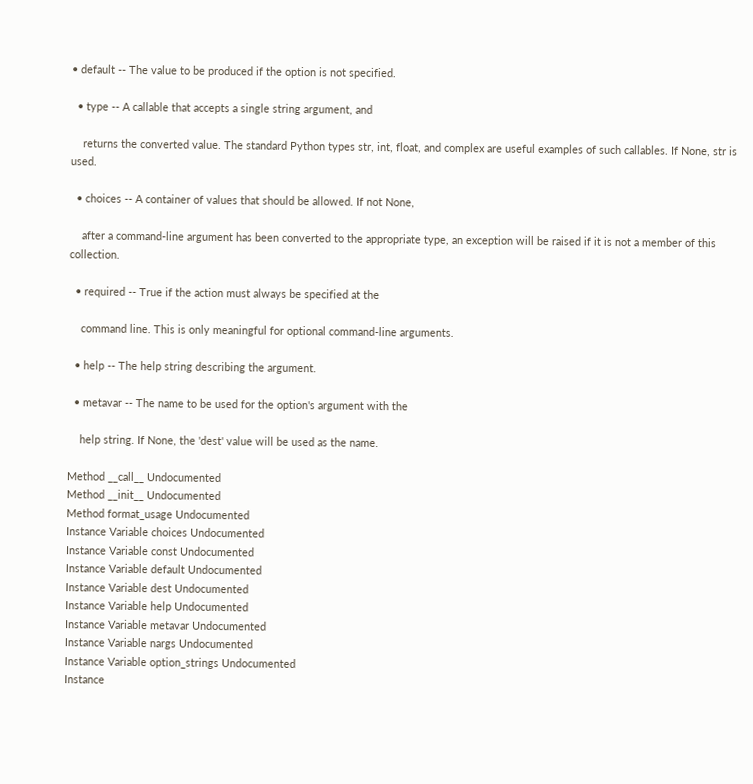• default -- The value to be produced if the option is not specified.

  • type -- A callable that accepts a single string argument, and

    returns the converted value. The standard Python types str, int, float, and complex are useful examples of such callables. If None, str is used.

  • choices -- A container of values that should be allowed. If not None,

    after a command-line argument has been converted to the appropriate type, an exception will be raised if it is not a member of this collection.

  • required -- True if the action must always be specified at the

    command line. This is only meaningful for optional command-line arguments.

  • help -- The help string describing the argument.

  • metavar -- The name to be used for the option's argument with the

    help string. If None, the 'dest' value will be used as the name.

Method __call__ Undocumented
Method __init__ Undocumented
Method format_usage Undocumented
Instance Variable choices Undocumented
Instance Variable const Undocumented
Instance Variable default Undocumented
Instance Variable dest Undocumented
Instance Variable help Undocumented
Instance Variable metavar Undocumented
Instance Variable nargs Undocumented
Instance Variable option_strings Undocumented
Instance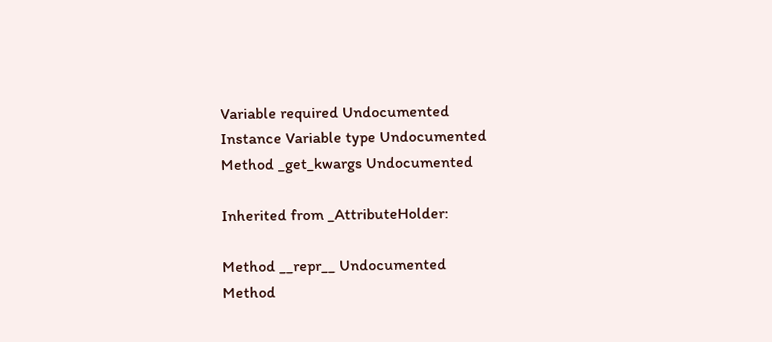Variable required Undocumented
Instance Variable type Undocumented
Method _get_kwargs Undocumented

Inherited from _AttributeHolder:

Method __repr__ Undocumented
Method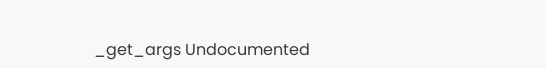_get_args Undocumented